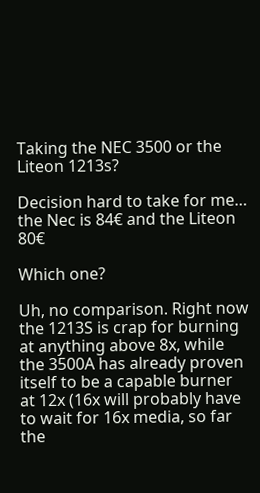Taking the NEC 3500 or the Liteon 1213s?

Decision hard to take for me… the Nec is 84€ and the Liteon 80€

Which one?

Uh, no comparison. Right now the 1213S is crap for burning at anything above 8x, while the 3500A has already proven itself to be a capable burner at 12x (16x will probably have to wait for 16x media, so far the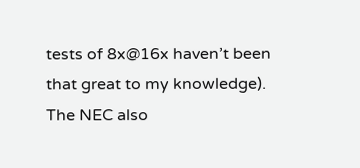tests of 8x@16x haven’t been that great to my knowledge). The NEC also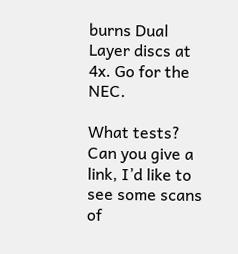burns Dual Layer discs at 4x. Go for the NEC.

What tests? Can you give a link, I’d like to see some scans of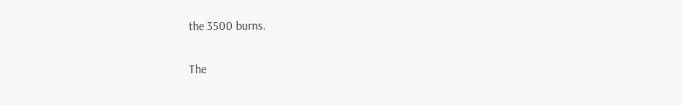the 3500 burns.


The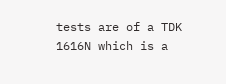tests are of a TDK 1616N which is a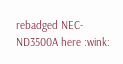rebadged NEC-ND3500A here :wink: